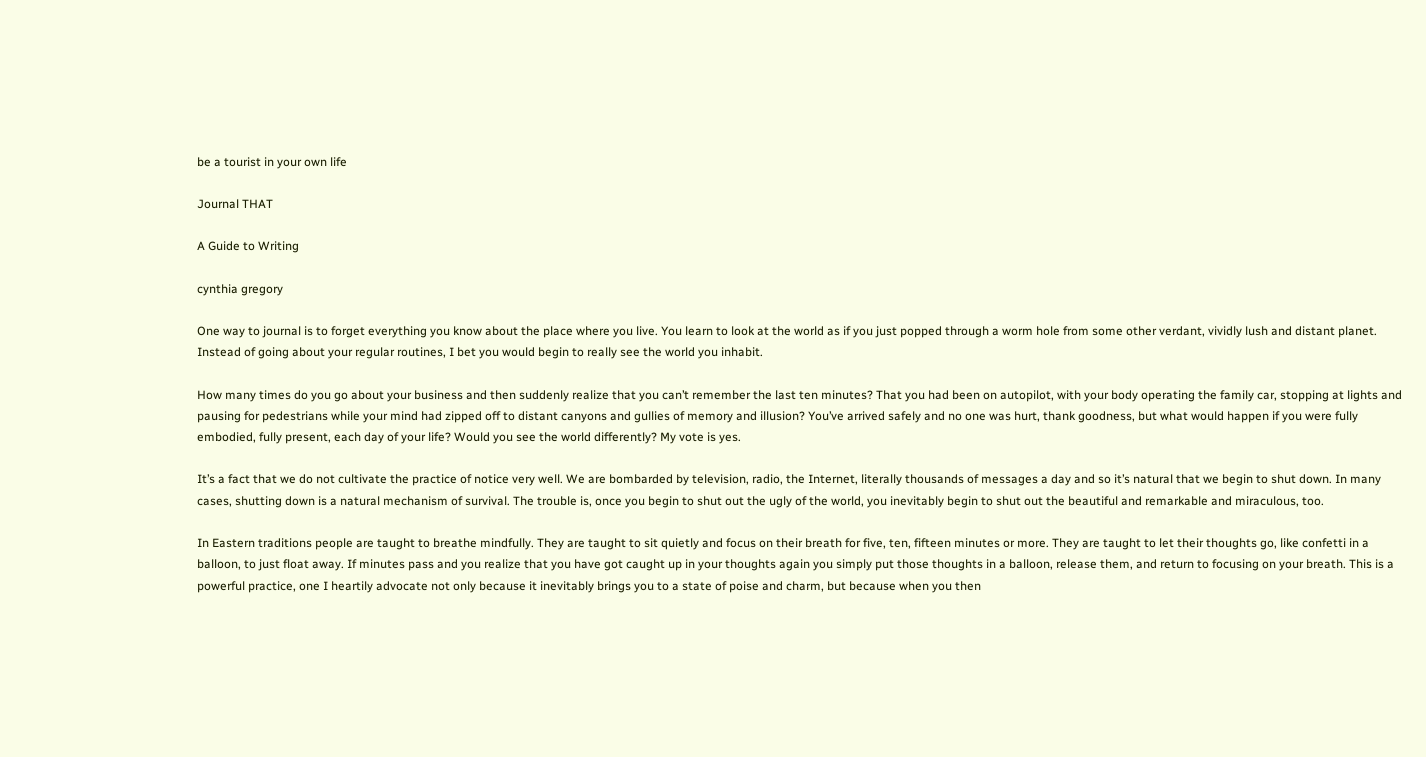be a tourist in your own life

Journal THAT

A Guide to Writing

cynthia gregory

One way to journal is to forget everything you know about the place where you live. You learn to look at the world as if you just popped through a worm hole from some other verdant, vividly lush and distant planet. Instead of going about your regular routines, I bet you would begin to really see the world you inhabit.

How many times do you go about your business and then suddenly realize that you can’t remember the last ten minutes? That you had been on autopilot, with your body operating the family car, stopping at lights and pausing for pedestrians while your mind had zipped off to distant canyons and gullies of memory and illusion? You’ve arrived safely and no one was hurt, thank goodness, but what would happen if you were fully embodied, fully present, each day of your life? Would you see the world differently? My vote is yes.

It’s a fact that we do not cultivate the practice of notice very well. We are bombarded by television, radio, the Internet, literally thousands of messages a day and so it’s natural that we begin to shut down. In many cases, shutting down is a natural mechanism of survival. The trouble is, once you begin to shut out the ugly of the world, you inevitably begin to shut out the beautiful and remarkable and miraculous, too.

In Eastern traditions people are taught to breathe mindfully. They are taught to sit quietly and focus on their breath for five, ten, fifteen minutes or more. They are taught to let their thoughts go, like confetti in a balloon, to just float away. If minutes pass and you realize that you have got caught up in your thoughts again you simply put those thoughts in a balloon, release them, and return to focusing on your breath. This is a powerful practice, one I heartily advocate not only because it inevitably brings you to a state of poise and charm, but because when you then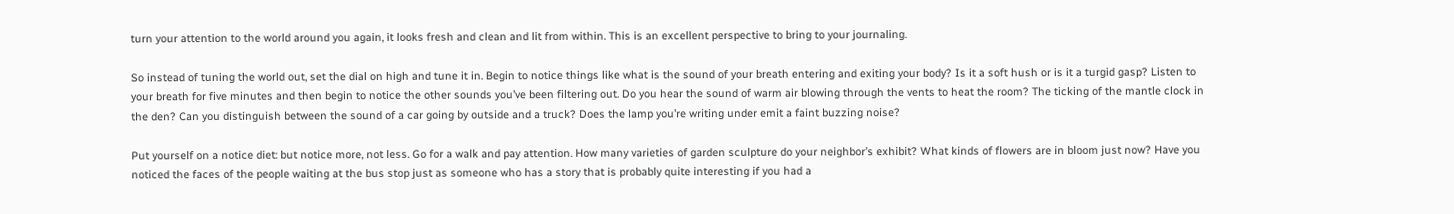turn your attention to the world around you again, it looks fresh and clean and lit from within. This is an excellent perspective to bring to your journaling.

So instead of tuning the world out, set the dial on high and tune it in. Begin to notice things like what is the sound of your breath entering and exiting your body? Is it a soft hush or is it a turgid gasp? Listen to your breath for five minutes and then begin to notice the other sounds you’ve been filtering out. Do you hear the sound of warm air blowing through the vents to heat the room? The ticking of the mantle clock in the den? Can you distinguish between the sound of a car going by outside and a truck? Does the lamp you’re writing under emit a faint buzzing noise?

Put yourself on a notice diet: but notice more, not less. Go for a walk and pay attention. How many varieties of garden sculpture do your neighbor’s exhibit? What kinds of flowers are in bloom just now? Have you noticed the faces of the people waiting at the bus stop just as someone who has a story that is probably quite interesting if you had a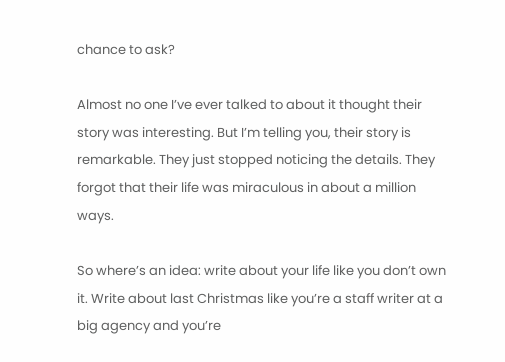chance to ask?

Almost no one I’ve ever talked to about it thought their story was interesting. But I’m telling you, their story is remarkable. They just stopped noticing the details. They forgot that their life was miraculous in about a million ways.

So where’s an idea: write about your life like you don’t own it. Write about last Christmas like you’re a staff writer at a big agency and you’re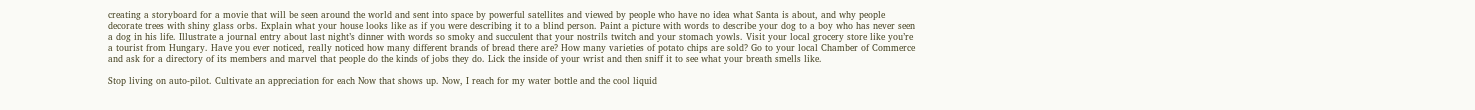creating a storyboard for a movie that will be seen around the world and sent into space by powerful satellites and viewed by people who have no idea what Santa is about, and why people decorate trees with shiny glass orbs. Explain what your house looks like as if you were describing it to a blind person. Paint a picture with words to describe your dog to a boy who has never seen a dog in his life. Illustrate a journal entry about last night’s dinner with words so smoky and succulent that your nostrils twitch and your stomach yowls. Visit your local grocery store like you’re a tourist from Hungary. Have you ever noticed, really noticed how many different brands of bread there are? How many varieties of potato chips are sold? Go to your local Chamber of Commerce and ask for a directory of its members and marvel that people do the kinds of jobs they do. Lick the inside of your wrist and then sniff it to see what your breath smells like.

Stop living on auto-pilot. Cultivate an appreciation for each Now that shows up. Now, I reach for my water bottle and the cool liquid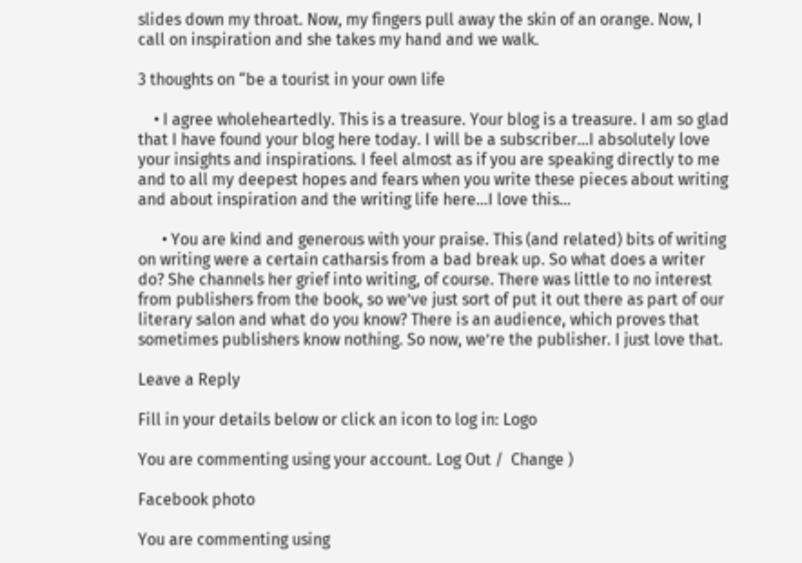slides down my throat. Now, my fingers pull away the skin of an orange. Now, I call on inspiration and she takes my hand and we walk.

3 thoughts on “be a tourist in your own life

    • I agree wholeheartedly. This is a treasure. Your blog is a treasure. I am so glad that I have found your blog here today. I will be a subscriber…I absolutely love your insights and inspirations. I feel almost as if you are speaking directly to me and to all my deepest hopes and fears when you write these pieces about writing and about inspiration and the writing life here…I love this…

      • You are kind and generous with your praise. This (and related) bits of writing on writing were a certain catharsis from a bad break up. So what does a writer do? She channels her grief into writing, of course. There was little to no interest from publishers from the book, so we’ve just sort of put it out there as part of our literary salon and what do you know? There is an audience, which proves that sometimes publishers know nothing. So now, we’re the publisher. I just love that.

Leave a Reply

Fill in your details below or click an icon to log in: Logo

You are commenting using your account. Log Out /  Change )

Facebook photo

You are commenting using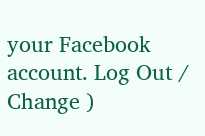your Facebook account. Log Out /  Change )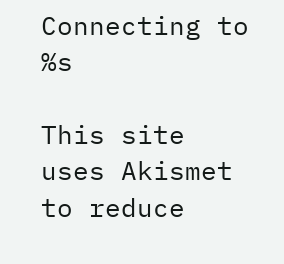Connecting to %s

This site uses Akismet to reduce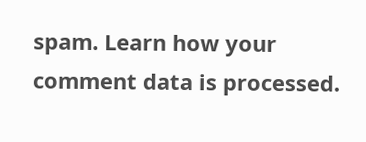spam. Learn how your comment data is processed.